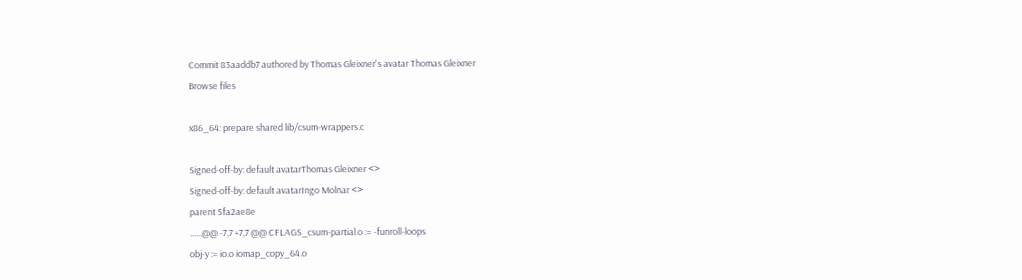Commit 83aaddb7 authored by Thomas Gleixner's avatar Thomas Gleixner
Browse files

x86_64: prepare shared lib/csum-wrappers.c

Signed-off-by: default avatarThomas Gleixner <>
Signed-off-by: default avatarIngo Molnar <>
parent 5fa2ae8e
......@@ -7,7 +7,7 @@ CFLAGS_csum-partial.o := -funroll-loops
obj-y := io.o iomap_copy_64.o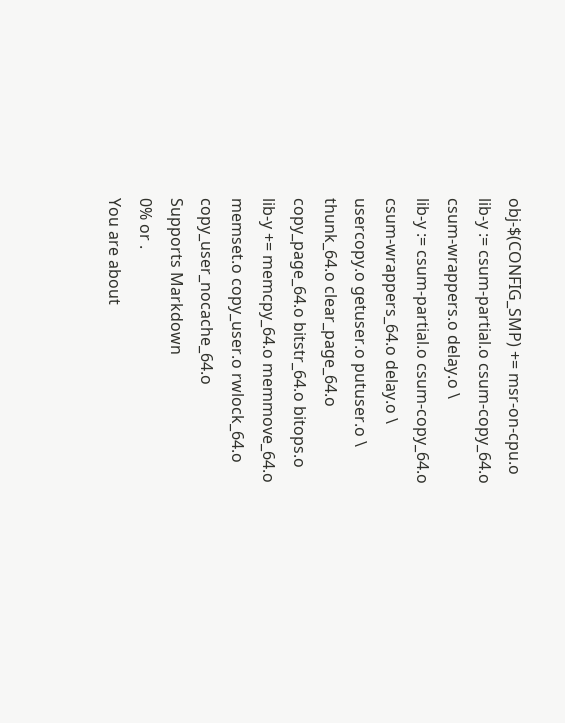obj-$(CONFIG_SMP) += msr-on-cpu.o
lib-y := csum-partial.o csum-copy_64.o csum-wrappers.o delay.o \
lib-y := csum-partial.o csum-copy_64.o csum-wrappers_64.o delay.o \
usercopy.o getuser.o putuser.o \
thunk_64.o clear_page_64.o copy_page_64.o bitstr_64.o bitops.o
lib-y += memcpy_64.o memmove_64.o memset.o copy_user.o rwlock_64.o copy_user_nocache_64.o
Supports Markdown
0% or .
You are about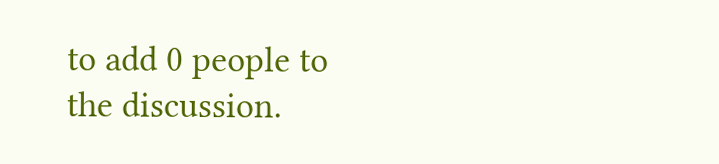to add 0 people to the discussion.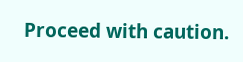Proceed with caution.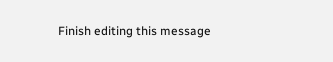Finish editing this message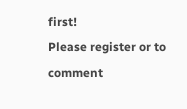first!
Please register or to comment